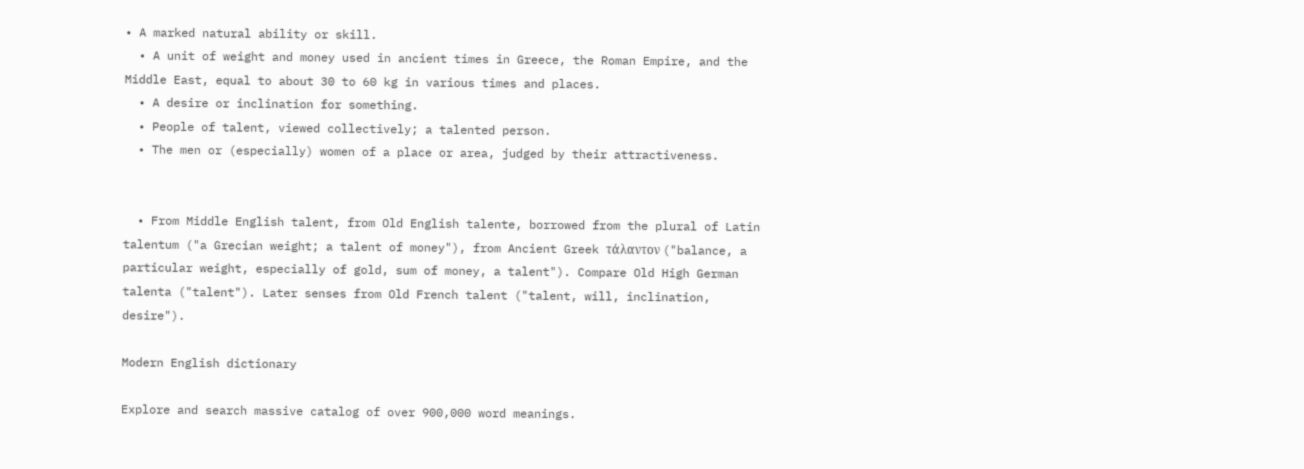• A marked natural ability or skill.
  • A unit of weight and money used in ancient times in Greece, the Roman Empire, and the Middle East, equal to about 30 to 60 kg in various times and places.
  • A desire or inclination for something.
  • People of talent, viewed collectively; a talented person.
  • The men or (especially) women of a place or area, judged by their attractiveness.


  • From Middle English talent, from Old English talente, borrowed from the plural of Latin talentum ("a Grecian weight; a talent of money"), from Ancient Greek τάλαντον ("balance, a particular weight, especially of gold, sum of money, a talent"). Compare Old High German talenta ("talent"). Later senses from Old French talent ("talent, will, inclination, desire").

Modern English dictionary

Explore and search massive catalog of over 900,000 word meanings.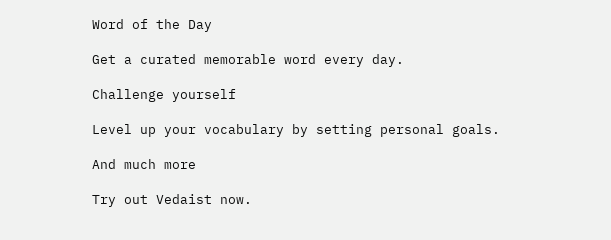Word of the Day

Get a curated memorable word every day.

Challenge yourself

Level up your vocabulary by setting personal goals.

And much more

Try out Vedaist now.